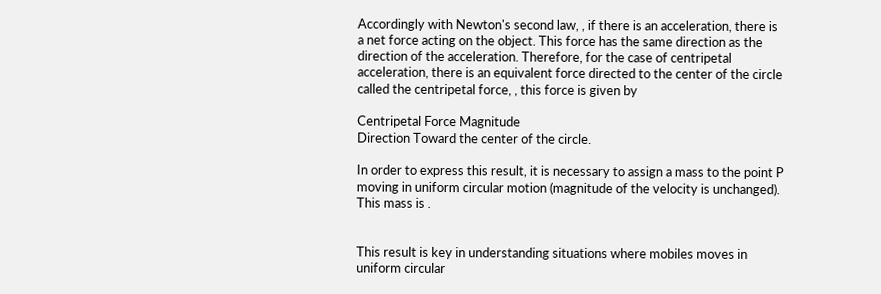Accordingly with Newton's second law, , if there is an acceleration, there is a net force acting on the object. This force has the same direction as the direction of the acceleration. Therefore, for the case of centripetal acceleration, there is an equivalent force directed to the center of the circle called the centripetal force, , this force is given by

Centripetal Force Magnitude
Direction Toward the center of the circle.

In order to express this result, it is necessary to assign a mass to the point P moving in uniform circular motion (magnitude of the velocity is unchanged). This mass is .


This result is key in understanding situations where mobiles moves in uniform circular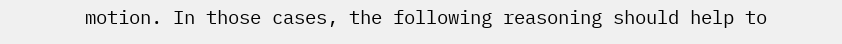motion. In those cases, the following reasoning should help to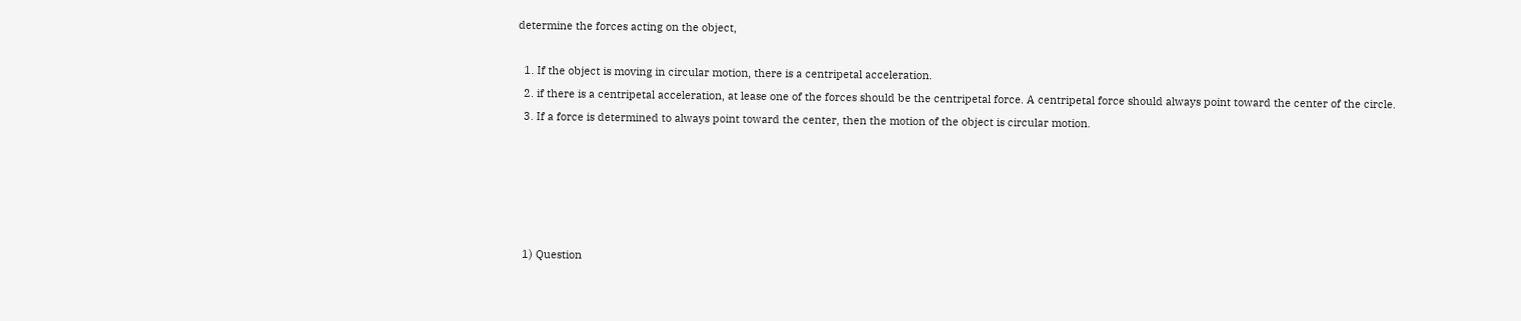determine the forces acting on the object,

  1. If the object is moving in circular motion, there is a centripetal acceleration.
  2. if there is a centripetal acceleration, at lease one of the forces should be the centripetal force. A centripetal force should always point toward the center of the circle.
  3. If a force is determined to always point toward the center, then the motion of the object is circular motion.





  1) Question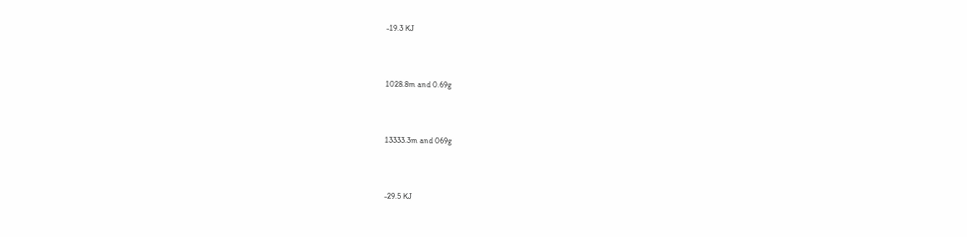-19.3 KJ



1028.8m and 0.69g



13333.3m and 069g



-29.5 KJ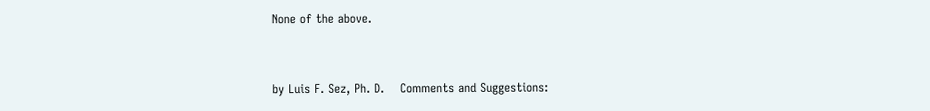None of the above.


by Luis F. Sez, Ph. D.    Comments and Suggestions: